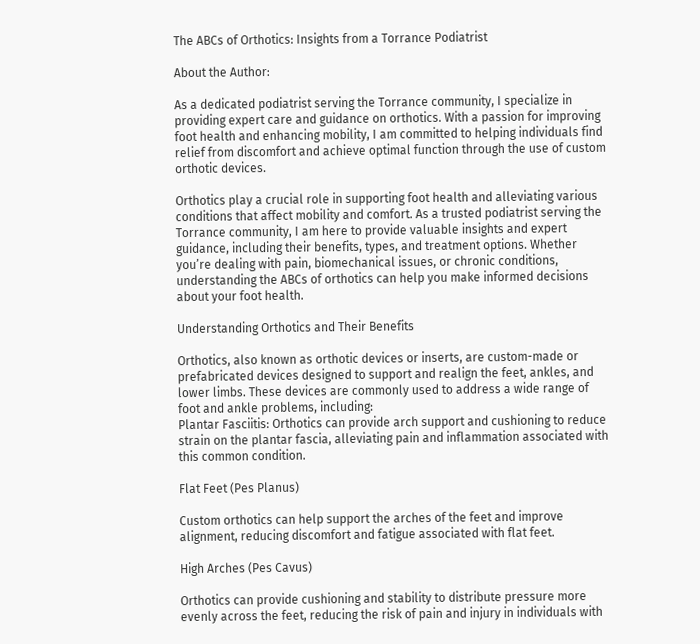The ABCs of Orthotics: Insights from a Torrance Podiatrist

About the Author:

As a dedicated podiatrist serving the Torrance community, I specialize in providing expert care and guidance on orthotics. With a passion for improving foot health and enhancing mobility, I am committed to helping individuals find relief from discomfort and achieve optimal function through the use of custom orthotic devices.

Orthotics play a crucial role in supporting foot health and alleviating various conditions that affect mobility and comfort. As a trusted podiatrist serving the Torrance community, I am here to provide valuable insights and expert guidance, including their benefits, types, and treatment options. Whether you’re dealing with pain, biomechanical issues, or chronic conditions, understanding the ABCs of orthotics can help you make informed decisions about your foot health.

Understanding Orthotics and Their Benefits

Orthotics, also known as orthotic devices or inserts, are custom-made or prefabricated devices designed to support and realign the feet, ankles, and lower limbs. These devices are commonly used to address a wide range of foot and ankle problems, including:
Plantar Fasciitis: Orthotics can provide arch support and cushioning to reduce strain on the plantar fascia, alleviating pain and inflammation associated with this common condition.

Flat Feet (Pes Planus)

Custom orthotics can help support the arches of the feet and improve alignment, reducing discomfort and fatigue associated with flat feet.

High Arches (Pes Cavus)

Orthotics can provide cushioning and stability to distribute pressure more evenly across the feet, reducing the risk of pain and injury in individuals with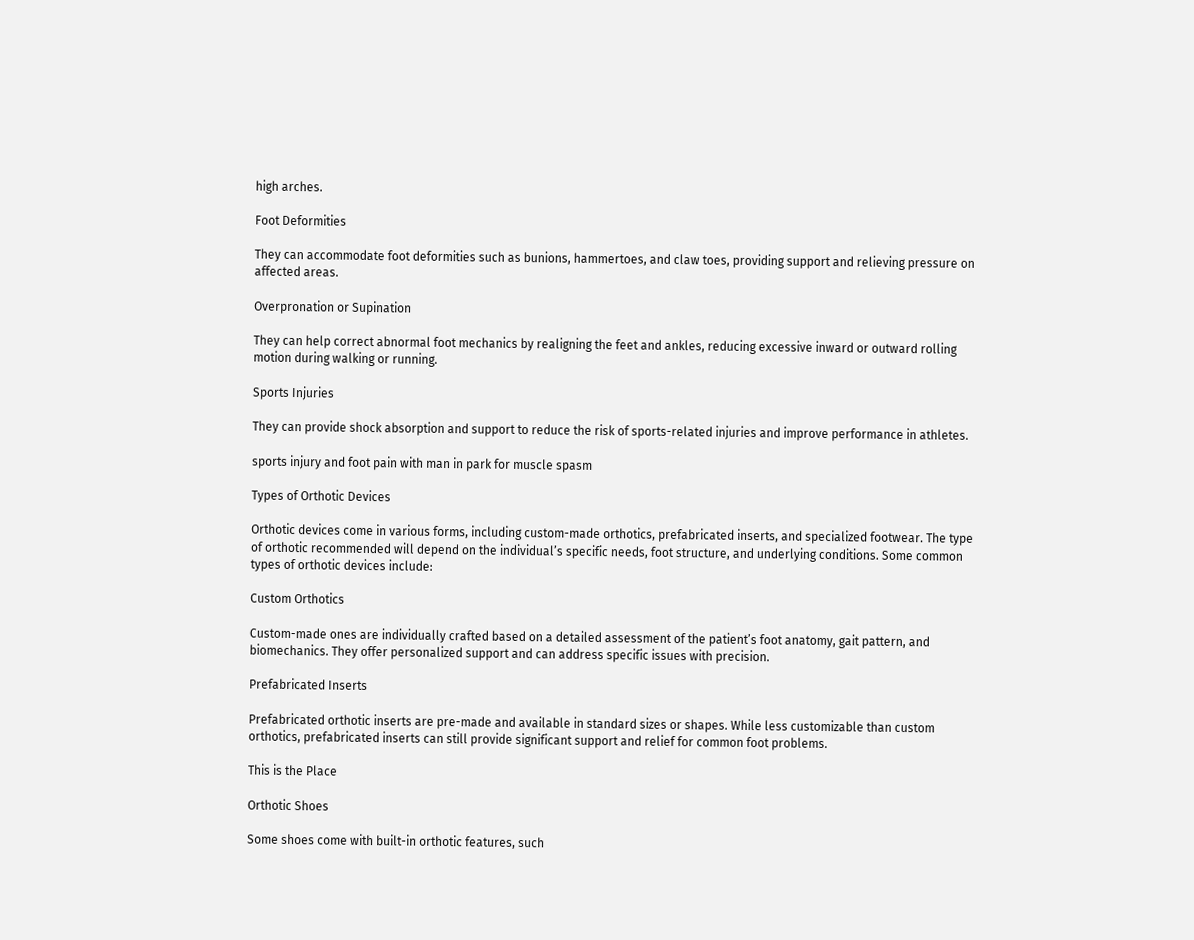high arches.

Foot Deformities

They can accommodate foot deformities such as bunions, hammertoes, and claw toes, providing support and relieving pressure on affected areas.

Overpronation or Supination

They can help correct abnormal foot mechanics by realigning the feet and ankles, reducing excessive inward or outward rolling motion during walking or running.

Sports Injuries

They can provide shock absorption and support to reduce the risk of sports-related injuries and improve performance in athletes.

sports injury and foot pain with man in park for muscle spasm

Types of Orthotic Devices

Orthotic devices come in various forms, including custom-made orthotics, prefabricated inserts, and specialized footwear. The type of orthotic recommended will depend on the individual’s specific needs, foot structure, and underlying conditions. Some common types of orthotic devices include:

Custom Orthotics

Custom-made ones are individually crafted based on a detailed assessment of the patient’s foot anatomy, gait pattern, and biomechanics. They offer personalized support and can address specific issues with precision.

Prefabricated Inserts

Prefabricated orthotic inserts are pre-made and available in standard sizes or shapes. While less customizable than custom orthotics, prefabricated inserts can still provide significant support and relief for common foot problems.

This is the Place

Orthotic Shoes

Some shoes come with built-in orthotic features, such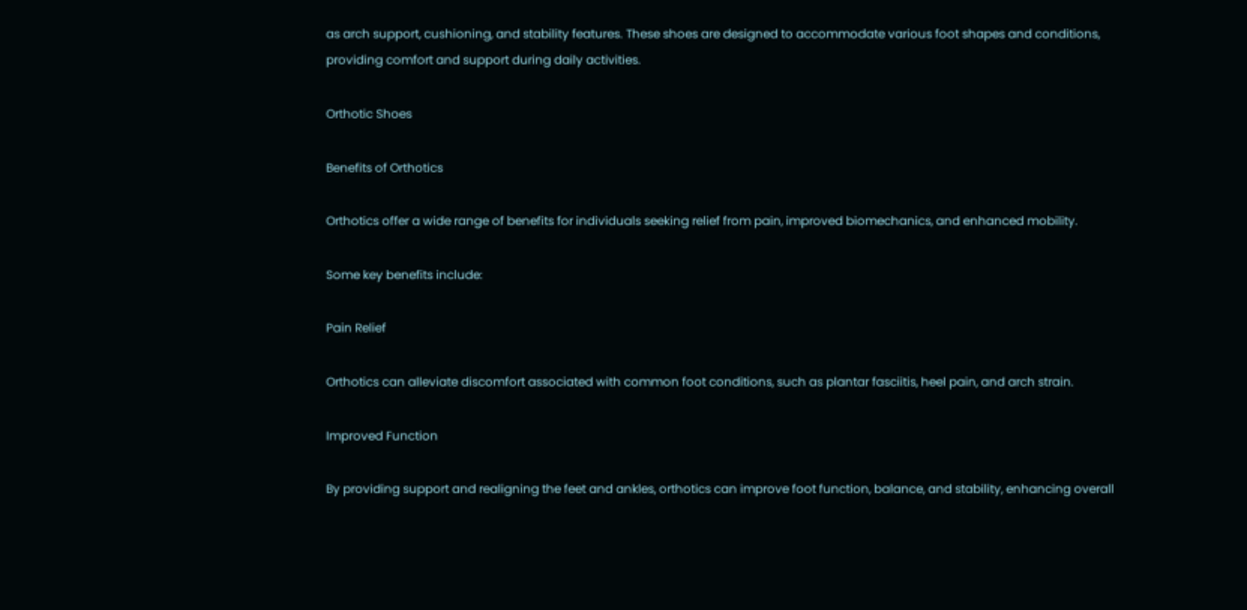as arch support, cushioning, and stability features. These shoes are designed to accommodate various foot shapes and conditions, providing comfort and support during daily activities.

Orthotic Shoes

Benefits of Orthotics

Orthotics offer a wide range of benefits for individuals seeking relief from pain, improved biomechanics, and enhanced mobility.

Some key benefits include:

Pain Relief

Orthotics can alleviate discomfort associated with common foot conditions, such as plantar fasciitis, heel pain, and arch strain.

Improved Function

By providing support and realigning the feet and ankles, orthotics can improve foot function, balance, and stability, enhancing overall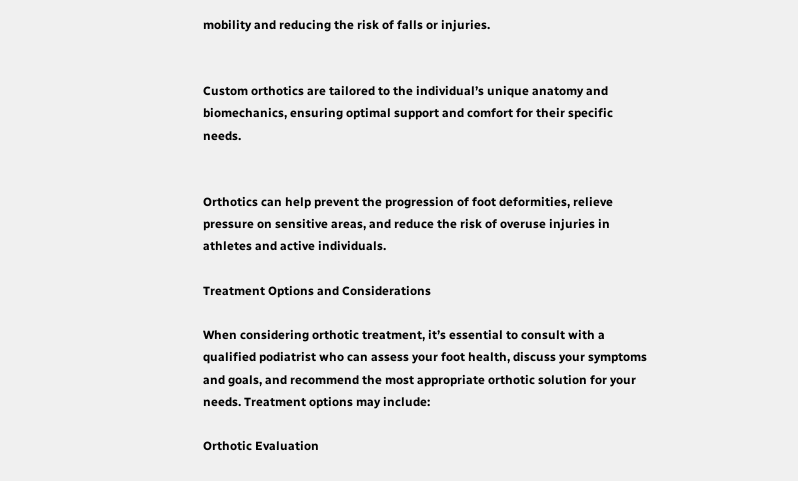mobility and reducing the risk of falls or injuries.


Custom orthotics are tailored to the individual’s unique anatomy and biomechanics, ensuring optimal support and comfort for their specific needs.


Orthotics can help prevent the progression of foot deformities, relieve pressure on sensitive areas, and reduce the risk of overuse injuries in athletes and active individuals.

Treatment Options and Considerations

When considering orthotic treatment, it’s essential to consult with a qualified podiatrist who can assess your foot health, discuss your symptoms and goals, and recommend the most appropriate orthotic solution for your needs. Treatment options may include:

Orthotic Evaluation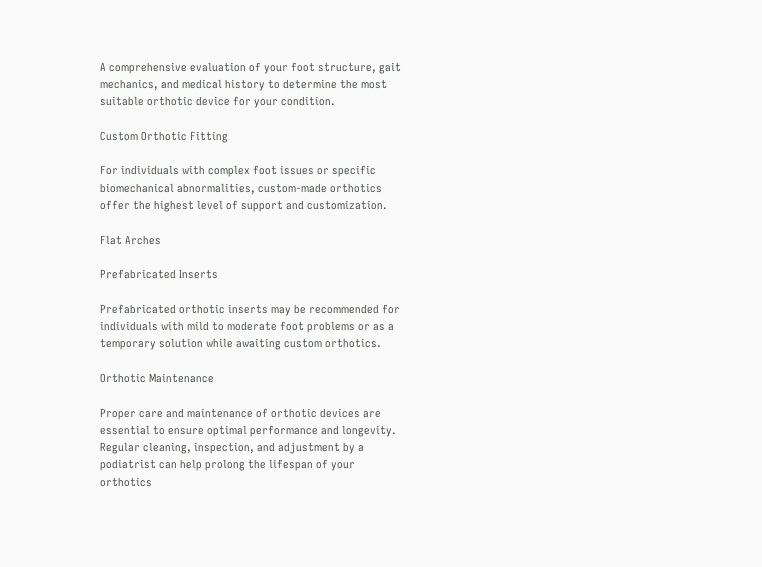A comprehensive evaluation of your foot structure, gait mechanics, and medical history to determine the most suitable orthotic device for your condition.

Custom Orthotic Fitting

For individuals with complex foot issues or specific biomechanical abnormalities, custom-made orthotics offer the highest level of support and customization.

Flat Arches

Prefabricated Inserts

Prefabricated orthotic inserts may be recommended for individuals with mild to moderate foot problems or as a temporary solution while awaiting custom orthotics.

Orthotic Maintenance

Proper care and maintenance of orthotic devices are essential to ensure optimal performance and longevity. Regular cleaning, inspection, and adjustment by a podiatrist can help prolong the lifespan of your orthotics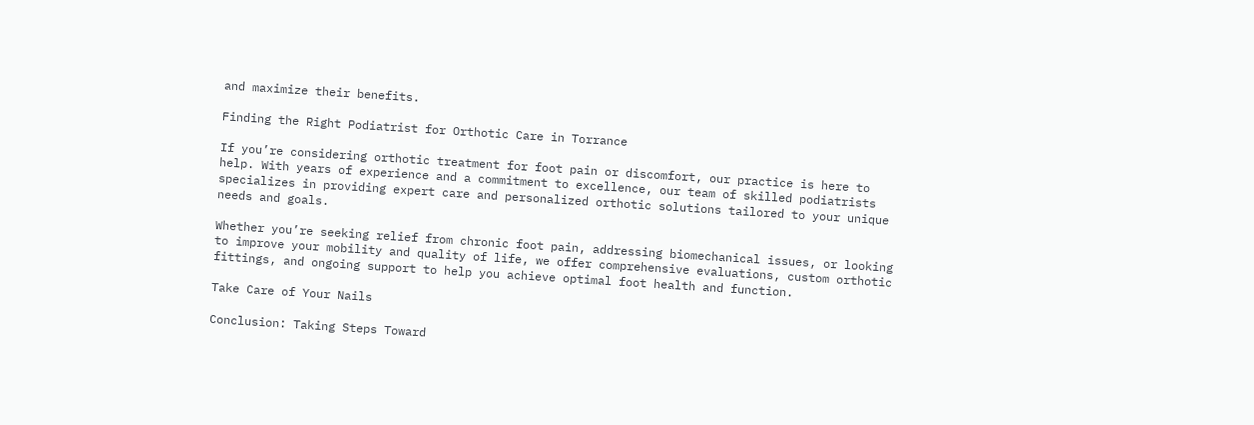and maximize their benefits.

Finding the Right Podiatrist for Orthotic Care in Torrance

If you’re considering orthotic treatment for foot pain or discomfort, our practice is here to help. With years of experience and a commitment to excellence, our team of skilled podiatrists specializes in providing expert care and personalized orthotic solutions tailored to your unique needs and goals.

Whether you’re seeking relief from chronic foot pain, addressing biomechanical issues, or looking to improve your mobility and quality of life, we offer comprehensive evaluations, custom orthotic fittings, and ongoing support to help you achieve optimal foot health and function.

Take Care of Your Nails

Conclusion: Taking Steps Toward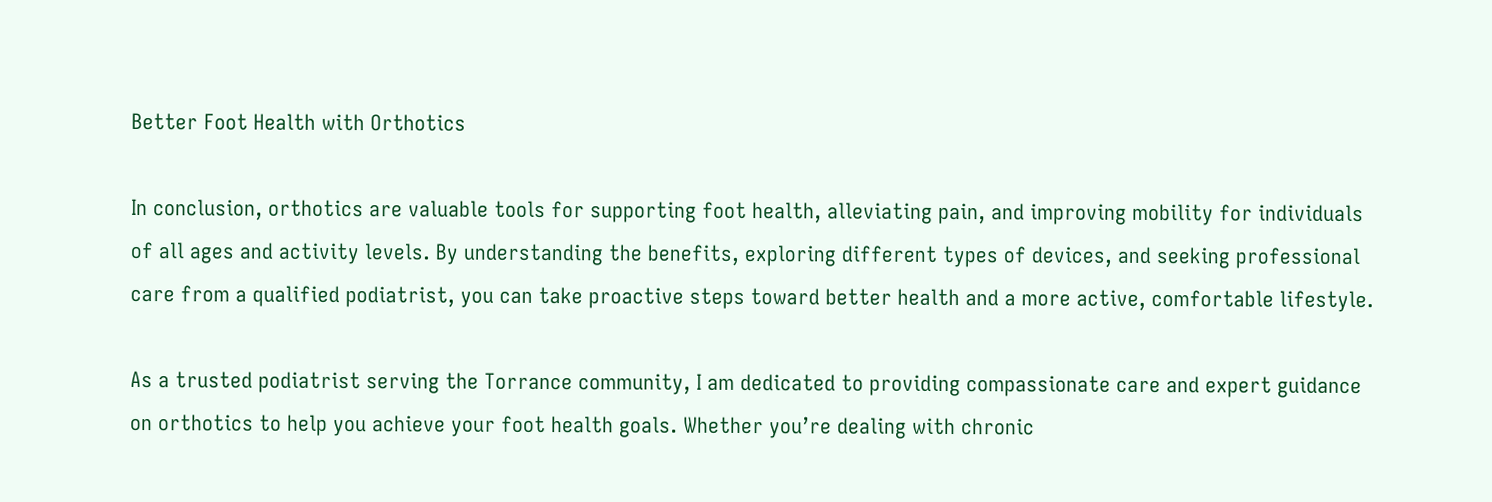Better Foot Health with Orthotics

In conclusion, orthotics are valuable tools for supporting foot health, alleviating pain, and improving mobility for individuals of all ages and activity levels. By understanding the benefits, exploring different types of devices, and seeking professional care from a qualified podiatrist, you can take proactive steps toward better health and a more active, comfortable lifestyle.

As a trusted podiatrist serving the Torrance community, I am dedicated to providing compassionate care and expert guidance on orthotics to help you achieve your foot health goals. Whether you’re dealing with chronic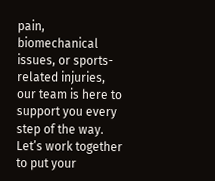pain, biomechanical issues, or sports-related injuries, our team is here to support you every step of the way. Let’s work together to put your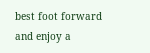best foot forward and enjoy a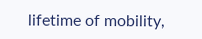lifetime of mobility,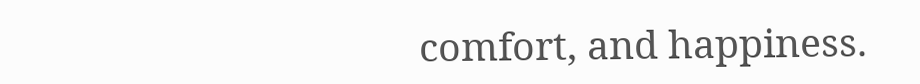comfort, and happiness.